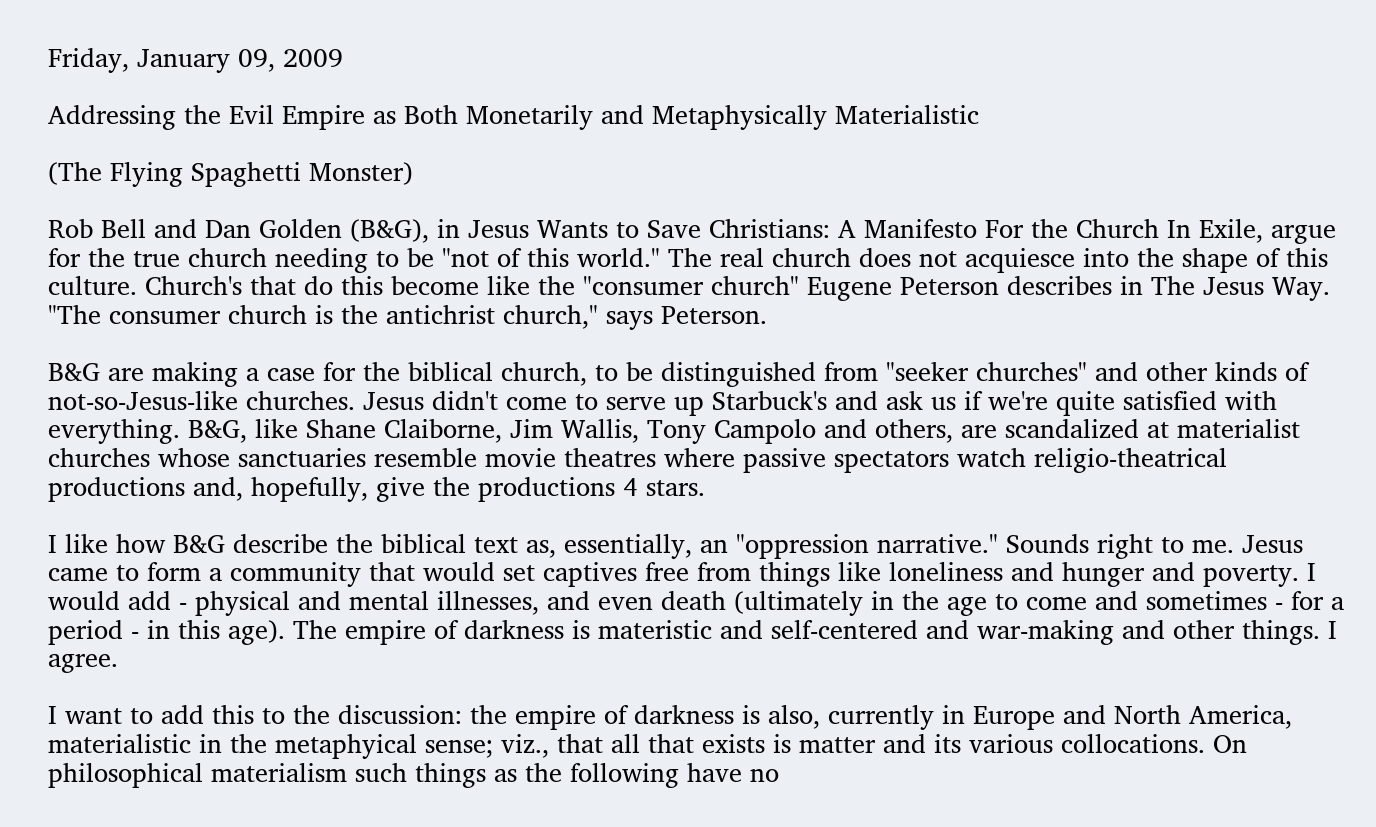Friday, January 09, 2009

Addressing the Evil Empire as Both Monetarily and Metaphysically Materialistic

(The Flying Spaghetti Monster)

Rob Bell and Dan Golden (B&G), in Jesus Wants to Save Christians: A Manifesto For the Church In Exile, argue for the true church needing to be "not of this world." The real church does not acquiesce into the shape of this culture. Church's that do this become like the "consumer church" Eugene Peterson describes in The Jesus Way. "The consumer church is the antichrist church," says Peterson.

B&G are making a case for the biblical church, to be distinguished from "seeker churches" and other kinds of not-so-Jesus-like churches. Jesus didn't come to serve up Starbuck's and ask us if we're quite satisfied with everything. B&G, like Shane Claiborne, Jim Wallis, Tony Campolo and others, are scandalized at materialist churches whose sanctuaries resemble movie theatres where passive spectators watch religio-theatrical productions and, hopefully, give the productions 4 stars.

I like how B&G describe the biblical text as, essentially, an "oppression narrative." Sounds right to me. Jesus came to form a community that would set captives free from things like loneliness and hunger and poverty. I would add - physical and mental illnesses, and even death (ultimately in the age to come and sometimes - for a period - in this age). The empire of darkness is materistic and self-centered and war-making and other things. I agree.

I want to add this to the discussion: the empire of darkness is also, currently in Europe and North America, materialistic in the metaphyical sense; viz., that all that exists is matter and its various collocations. On philosophical materialism such things as the following have no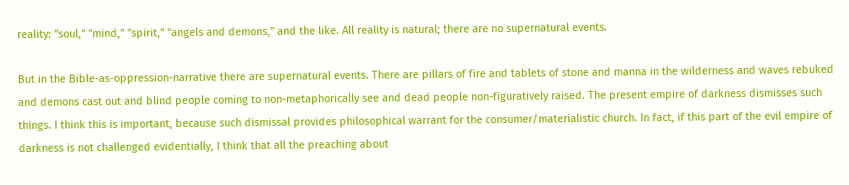reality: "soul," "mind," "spirit," "angels and demons," and the like. All reality is natural; there are no supernatural events.

But in the Bible-as-oppression-narrative there are supernatural events. There are pillars of fire and tablets of stone and manna in the wilderness and waves rebuked and demons cast out and blind people coming to non-metaphorically see and dead people non-figuratively raised. The present empire of darkness dismisses such things. I think this is important, because such dismissal provides philosophical warrant for the consumer/materialistic church. In fact, if this part of the evil empire of darkness is not challenged evidentially, I think that all the preaching about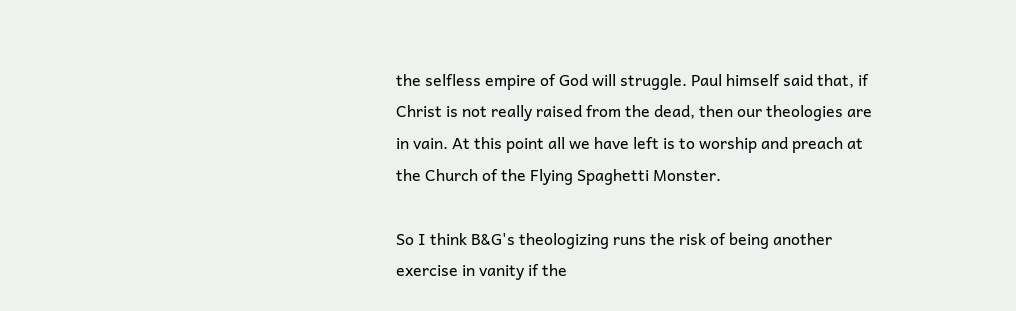the selfless empire of God will struggle. Paul himself said that, if Christ is not really raised from the dead, then our theologies are in vain. At this point all we have left is to worship and preach at the Church of the Flying Spaghetti Monster.

So I think B&G's theologizing runs the risk of being another exercise in vanity if the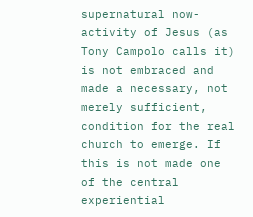supernatural now-activity of Jesus (as Tony Campolo calls it) is not embraced and made a necessary, not merely sufficient, condition for the real church to emerge. If this is not made one of the central experiential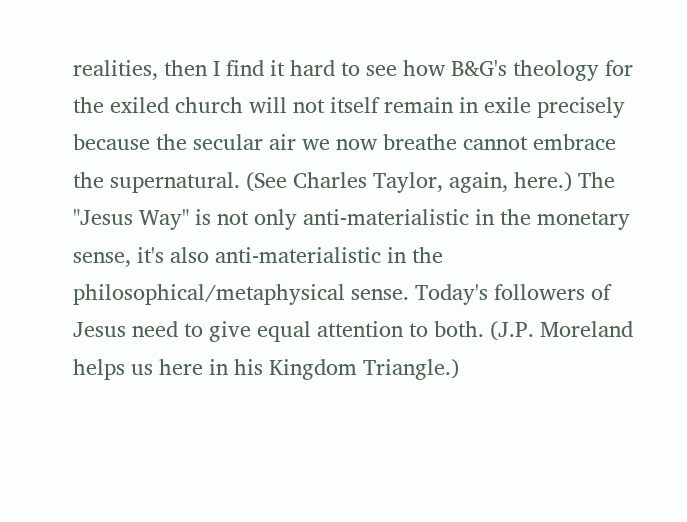realities, then I find it hard to see how B&G's theology for the exiled church will not itself remain in exile precisely because the secular air we now breathe cannot embrace the supernatural. (See Charles Taylor, again, here.) The "Jesus Way" is not only anti-materialistic in the monetary sense, it's also anti-materialistic in the philosophical/metaphysical sense. Today's followers of Jesus need to give equal attention to both. (J.P. Moreland helps us here in his Kingdom Triangle.)